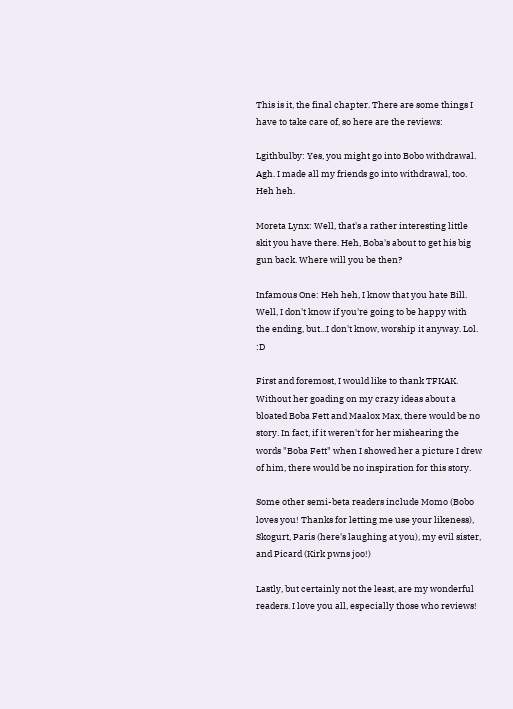This is it, the final chapter. There are some things I have to take care of, so here are the reviews:

Lgithbulby: Yes, you might go into Bobo withdrawal. Agh. I made all my friends go into withdrawal, too. Heh heh.

Moreta Lynx: Well, that's a rather interesting little skit you have there. Heh, Boba's about to get his big gun back. Where will you be then?

Infamous One: Heh heh, I know that you hate Bill. Well, I don't know if you're going to be happy with the ending, but...I don't know, worship it anyway. Lol. :D

First and foremost, I would like to thank TFKAK. Without her goading on my crazy ideas about a bloated Boba Fett and Maalox Max, there would be no story. In fact, if it weren't for her mishearing the words "Boba Fett" when I showed her a picture I drew of him, there would be no inspiration for this story.

Some other semi-beta readers include Momo (Bobo loves you! Thanks for letting me use your likeness), Skogurt, Paris (here's laughing at you), my evil sister, and Picard (Kirk pwns joo!)

Lastly, but certainly not the least, are my wonderful readers. I love you all, especially those who reviews!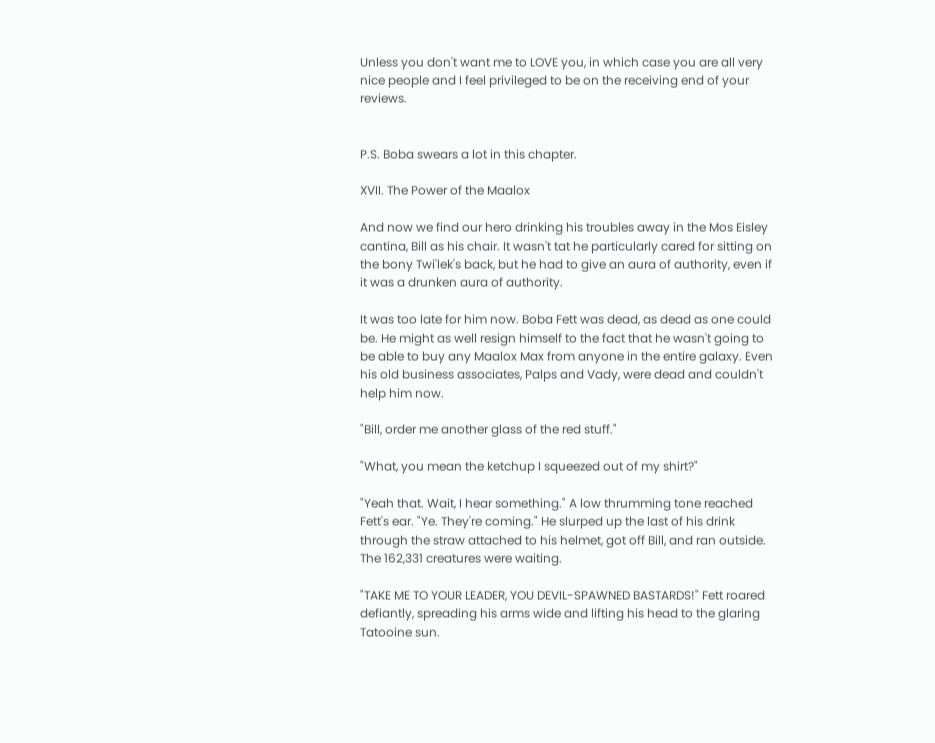Unless you don't want me to LOVE you, in which case you are all very nice people and I feel privileged to be on the receiving end of your reviews.


P.S. Boba swears a lot in this chapter.

XVII. The Power of the Maalox

And now we find our hero drinking his troubles away in the Mos Eisley cantina, Bill as his chair. It wasn't tat he particularly cared for sitting on the bony Twi'lek's back, but he had to give an aura of authority, even if it was a drunken aura of authority.

It was too late for him now. Boba Fett was dead, as dead as one could be. He might as well resign himself to the fact that he wasn't going to be able to buy any Maalox Max from anyone in the entire galaxy. Even his old business associates, Palps and Vady, were dead and couldn't help him now.

"Bill, order me another glass of the red stuff."

"What, you mean the ketchup I squeezed out of my shirt?"

"Yeah that. Wait, I hear something." A low thrumming tone reached Fett's ear. "Ye. They're coming." He slurped up the last of his drink through the straw attached to his helmet, got off Bill, and ran outside. The 162,331 creatures were waiting.

"TAKE ME TO YOUR LEADER, YOU DEVIL-SPAWNED BASTARDS!" Fett roared defiantly, spreading his arms wide and lifting his head to the glaring Tatooine sun.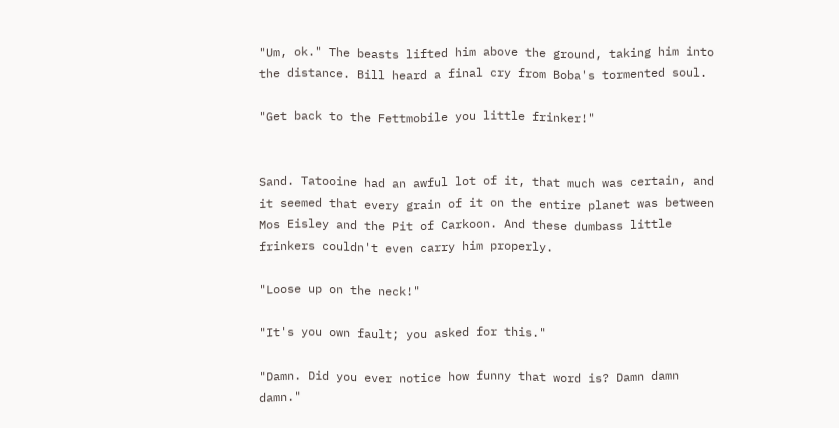"Um, ok." The beasts lifted him above the ground, taking him into the distance. Bill heard a final cry from Boba's tormented soul.

"Get back to the Fettmobile you little frinker!"


Sand. Tatooine had an awful lot of it, that much was certain, and it seemed that every grain of it on the entire planet was between Mos Eisley and the Pit of Carkoon. And these dumbass little frinkers couldn't even carry him properly.

"Loose up on the neck!"

"It's you own fault; you asked for this."

"Damn. Did you ever notice how funny that word is? Damn damn damn."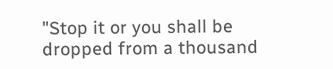"Stop it or you shall be dropped from a thousand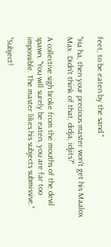feet, to be eaten by the sand."

"Ha ha, then your precious master won't get his Maalox Max. Didn't think of that, didja, idjits?"

A collective sigh broke from the mouths of the devil spawn. "You will surely be eaten, you are far too impossible. The master likes his subjects submissive."

"Subject!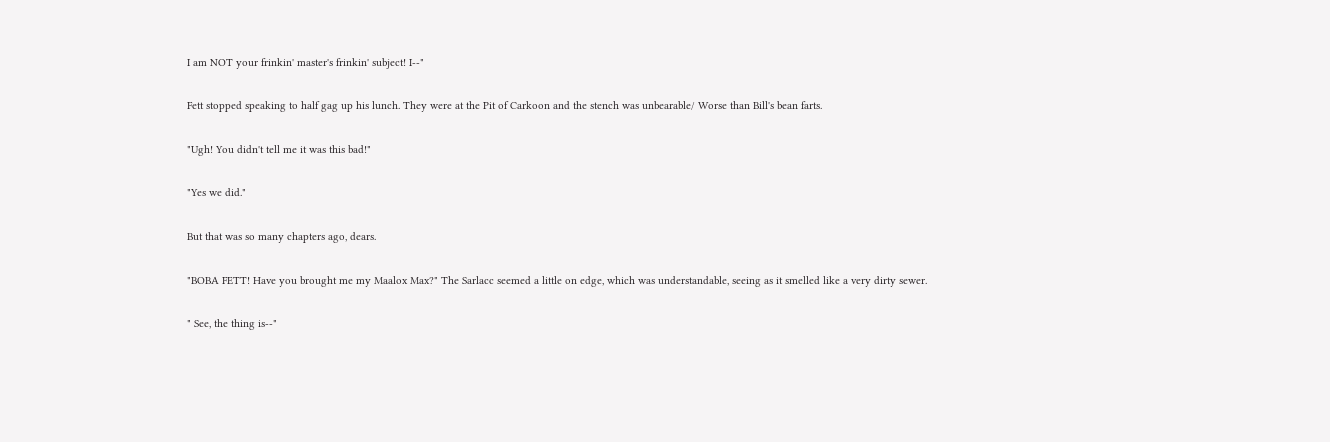I am NOT your frinkin' master's frinkin' subject! I--"

Fett stopped speaking to half gag up his lunch. They were at the Pit of Carkoon and the stench was unbearable/ Worse than Bill's bean farts.

"Ugh! You didn't tell me it was this bad!"

"Yes we did."

But that was so many chapters ago, dears.

"BOBA FETT! Have you brought me my Maalox Max?" The Sarlacc seemed a little on edge, which was understandable, seeing as it smelled like a very dirty sewer.

" See, the thing is--"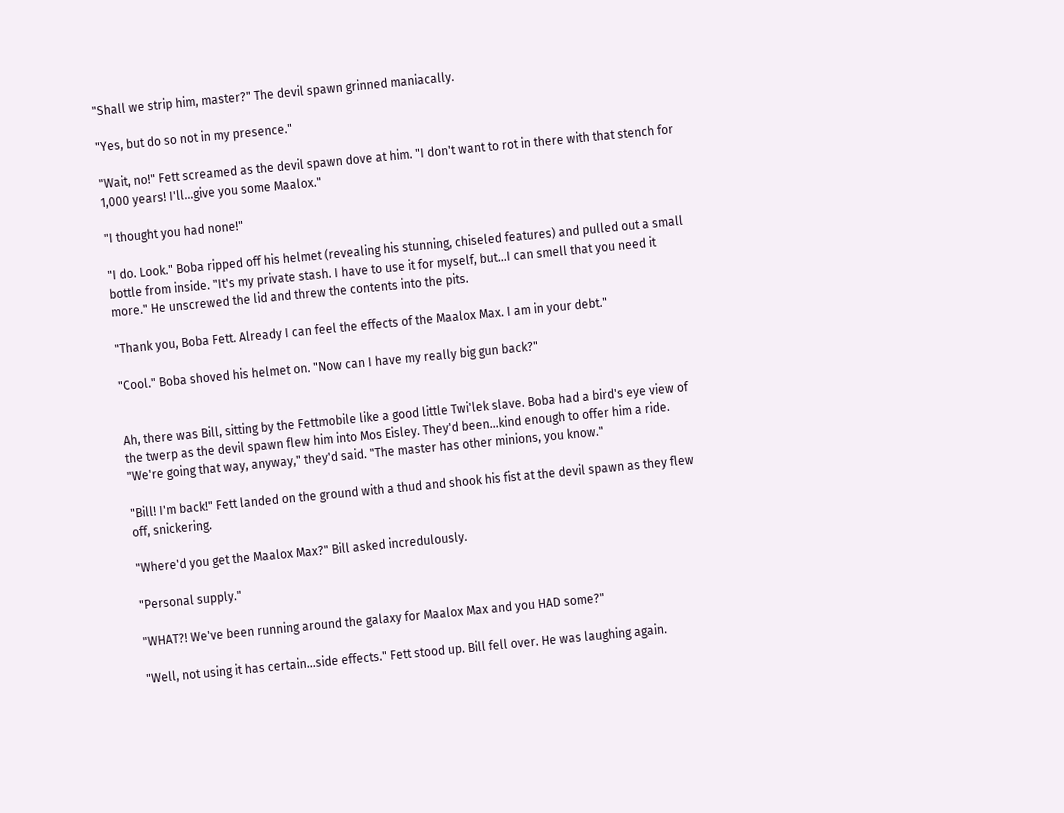"Shall we strip him, master?" The devil spawn grinned maniacally.

"Yes, but do so not in my presence."

"Wait, no!" Fett screamed as the devil spawn dove at him. "I don't want to rot in there with that stench for 1,000 years! I'll...give you some Maalox."

"I thought you had none!"

"I do. Look." Boba ripped off his helmet (revealing his stunning, chiseled features) and pulled out a small bottle from inside. "It's my private stash. I have to use it for myself, but...I can smell that you need it more." He unscrewed the lid and threw the contents into the pits.

"Thank you, Boba Fett. Already I can feel the effects of the Maalox Max. I am in your debt."

"Cool." Boba shoved his helmet on. "Now can I have my really big gun back?"


Ah, there was Bill, sitting by the Fettmobile like a good little Twi'lek slave. Boba had a bird's eye view of the twerp as the devil spawn flew him into Mos Eisley. They'd been...kind enough to offer him a ride. "We're going that way, anyway," they'd said. "The master has other minions, you know."

"Bill! I'm back!" Fett landed on the ground with a thud and shook his fist at the devil spawn as they flew off, snickering.

"Where'd you get the Maalox Max?" Bill asked incredulously.

"Personal supply."

"WHAT?! We've been running around the galaxy for Maalox Max and you HAD some?"

"Well, not using it has certain...side effects." Fett stood up. Bill fell over. He was laughing again.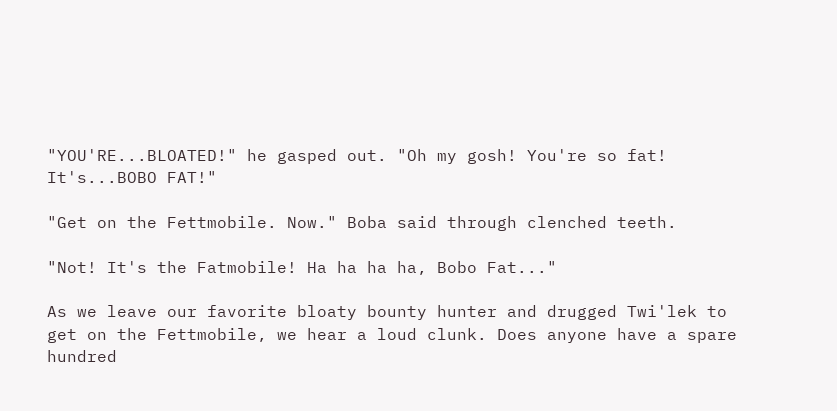"YOU'RE...BLOATED!" he gasped out. "Oh my gosh! You're so fat! It's...BOBO FAT!"

"Get on the Fettmobile. Now." Boba said through clenched teeth.

"Not! It's the Fatmobile! Ha ha ha ha, Bobo Fat..."

As we leave our favorite bloaty bounty hunter and drugged Twi'lek to get on the Fettmobile, we hear a loud clunk. Does anyone have a spare hundred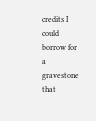credits I could borrow for a gravestone that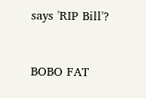says 'RIP Bill'?



BOBO FAT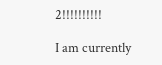2!!!!!!!!!!

I am currently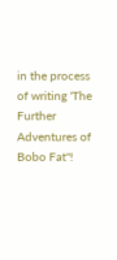in the process of writing 'The Further Adventures of Bobo Fat"!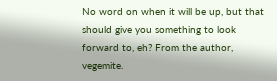No word on when it will be up, but that should give you something to look forward to, eh? From the author, vegemite.